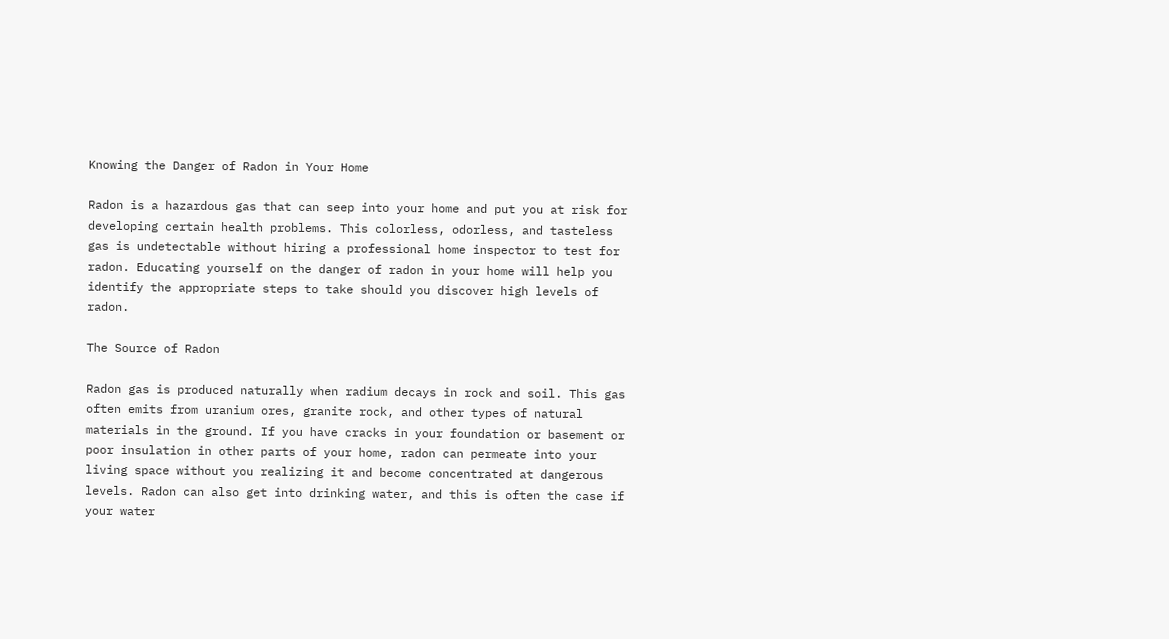Knowing the Danger of Radon in Your Home

Radon is a hazardous gas that can seep into your home and put you at risk for developing certain health problems. This colorless, odorless, and tasteless gas is undetectable without hiring a professional home inspector to test for radon. Educating yourself on the danger of radon in your home will help you identify the appropriate steps to take should you discover high levels of radon.

The Source of Radon

Radon gas is produced naturally when radium decays in rock and soil. This gas often emits from uranium ores, granite rock, and other types of natural materials in the ground. If you have cracks in your foundation or basement or poor insulation in other parts of your home, radon can permeate into your living space without you realizing it and become concentrated at dangerous levels. Radon can also get into drinking water, and this is often the case if your water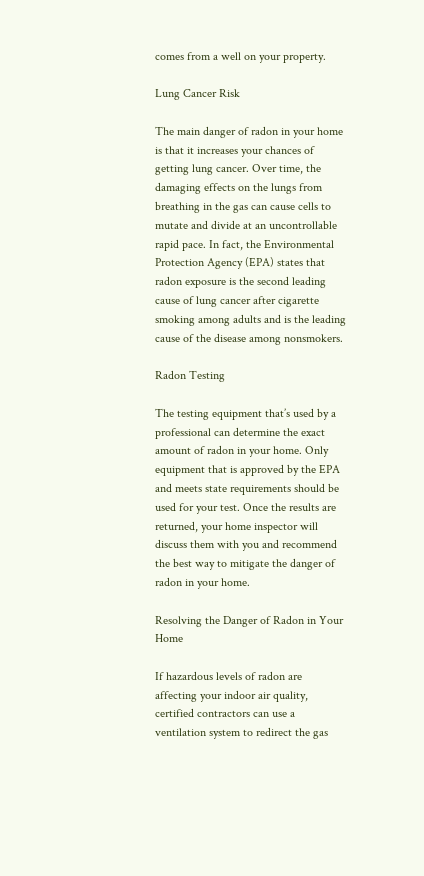comes from a well on your property.

Lung Cancer Risk

The main danger of radon in your home is that it increases your chances of getting lung cancer. Over time, the damaging effects on the lungs from breathing in the gas can cause cells to mutate and divide at an uncontrollable rapid pace. In fact, the Environmental Protection Agency (EPA) states that radon exposure is the second leading cause of lung cancer after cigarette smoking among adults and is the leading cause of the disease among nonsmokers.

Radon Testing

The testing equipment that’s used by a professional can determine the exact amount of radon in your home. Only equipment that is approved by the EPA and meets state requirements should be used for your test. Once the results are returned, your home inspector will discuss them with you and recommend the best way to mitigate the danger of radon in your home.

Resolving the Danger of Radon in Your Home

If hazardous levels of radon are affecting your indoor air quality, certified contractors can use a ventilation system to redirect the gas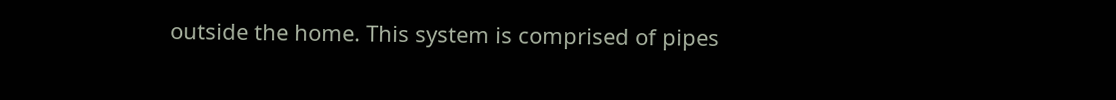outside the home. This system is comprised of pipes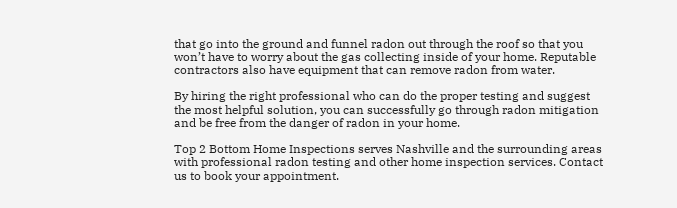that go into the ground and funnel radon out through the roof so that you won’t have to worry about the gas collecting inside of your home. Reputable contractors also have equipment that can remove radon from water.

By hiring the right professional who can do the proper testing and suggest the most helpful solution, you can successfully go through radon mitigation and be free from the danger of radon in your home.

Top 2 Bottom Home Inspections serves Nashville and the surrounding areas with professional radon testing and other home inspection services. Contact us to book your appointment.